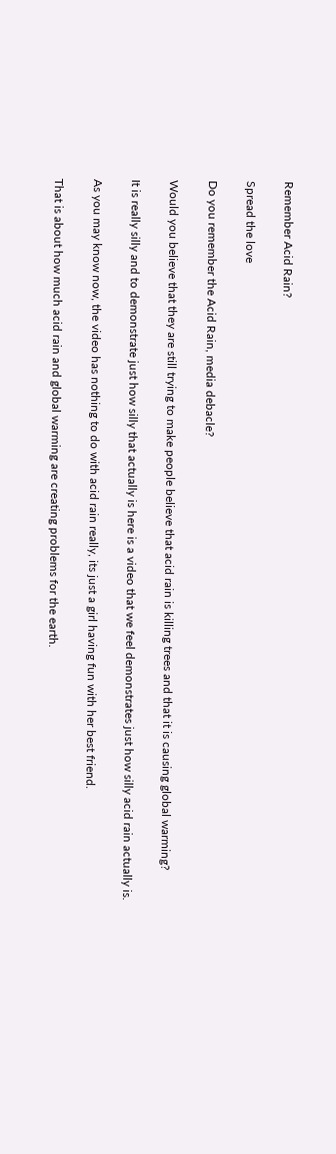Remember Acid Rain?

Spread the love

Do you remember the Acid Rain, media debacle?

Would you believe that they are still trying to make people believe that acid rain is killing trees and that it is causing global warming?

It is really silly and to demonstrate just how silly that actually is here is a video that we feel demonstrates just how silly acid rain actually is.

As you may know now, the video has nothing to do with acid rain really, its just a girl having fun with her best friend.

That is about how much acid rain and global warming are creating problems for the earth.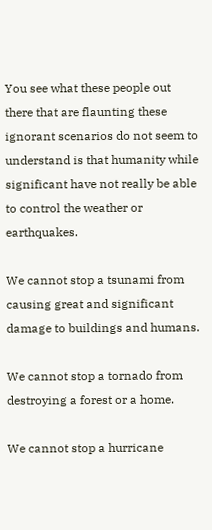You see what these people out there that are flaunting these ignorant scenarios do not seem to understand is that humanity while significant have not really be able to control the weather or earthquakes.

We cannot stop a tsunami from causing great and significant damage to buildings and humans.

We cannot stop a tornado from destroying a forest or a home.

We cannot stop a hurricane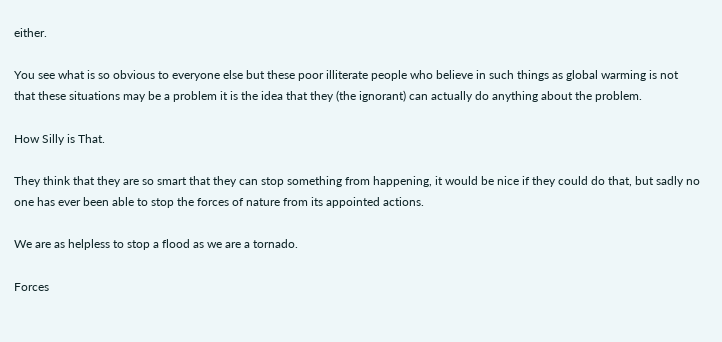either.

You see what is so obvious to everyone else but these poor illiterate people who believe in such things as global warming is not that these situations may be a problem it is the idea that they (the ignorant) can actually do anything about the problem.

How Silly is That.

They think that they are so smart that they can stop something from happening, it would be nice if they could do that, but sadly no one has ever been able to stop the forces of nature from its appointed actions.

We are as helpless to stop a flood as we are a tornado.

Forces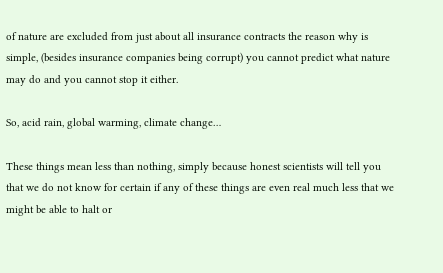of nature are excluded from just about all insurance contracts the reason why is simple, (besides insurance companies being corrupt) you cannot predict what nature may do and you cannot stop it either.

So, acid rain, global warming, climate change…

These things mean less than nothing, simply because honest scientists will tell you that we do not know for certain if any of these things are even real much less that we might be able to halt or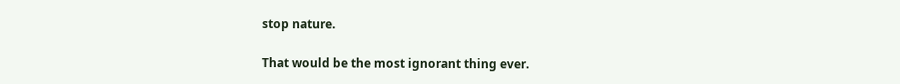stop nature.

That would be the most ignorant thing ever.